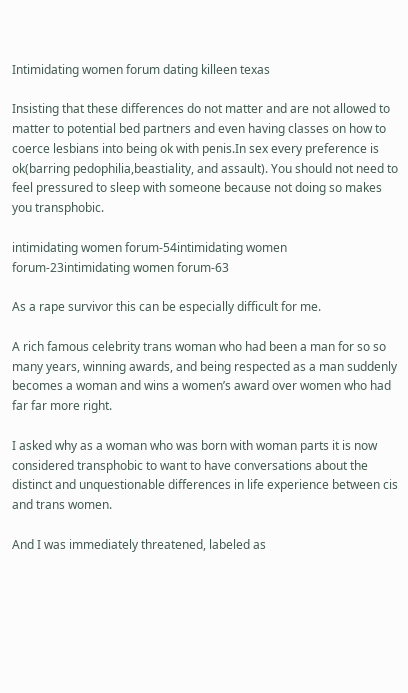Intimidating women forum dating killeen texas

Insisting that these differences do not matter and are not allowed to matter to potential bed partners and even having classes on how to coerce lesbians into being ok with penis.In sex every preference is ok(barring pedophilia,beastiality, and assault). You should not need to feel pressured to sleep with someone because not doing so makes you transphobic.

intimidating women forum-54intimidating women forum-23intimidating women forum-63

As a rape survivor this can be especially difficult for me.

A rich famous celebrity trans woman who had been a man for so so many years, winning awards, and being respected as a man suddenly becomes a woman and wins a women’s award over women who had far far more right.

I asked why as a woman who was born with woman parts it is now considered transphobic to want to have conversations about the distinct and unquestionable differences in life experience between cis and trans women.

And I was immediately threatened, labeled as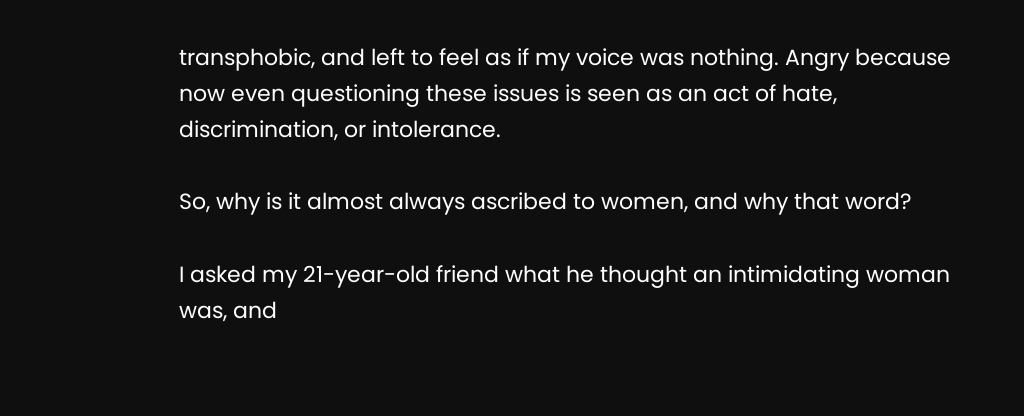transphobic, and left to feel as if my voice was nothing. Angry because now even questioning these issues is seen as an act of hate, discrimination, or intolerance.

So, why is it almost always ascribed to women, and why that word?

I asked my 21-year-old friend what he thought an intimidating woman was, and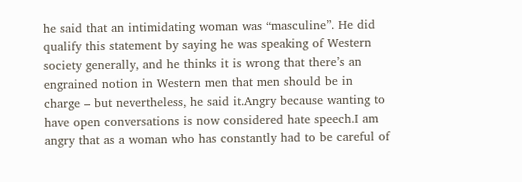he said that an intimidating woman was “masculine”. He did qualify this statement by saying he was speaking of Western society generally, and he thinks it is wrong that there’s an engrained notion in Western men that men should be in charge – but nevertheless, he said it.Angry because wanting to have open conversations is now considered hate speech.I am angry that as a woman who has constantly had to be careful of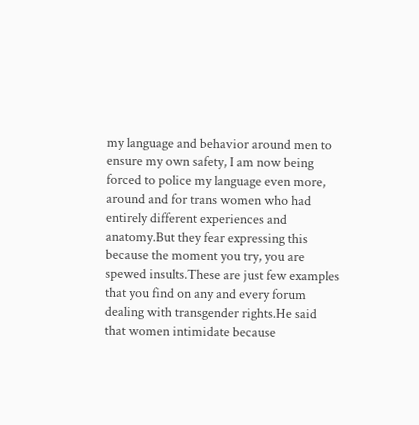my language and behavior around men to ensure my own safety, I am now being forced to police my language even more, around and for trans women who had entirely different experiences and anatomy.But they fear expressing this because the moment you try, you are spewed insults.These are just few examples that you find on any and every forum dealing with transgender rights.He said that women intimidate because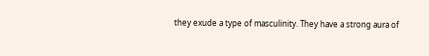they exude a type of masculinity. They have a strong aura of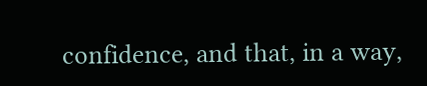confidence, and that, in a way,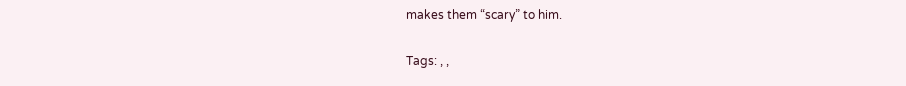makes them “scary” to him.

Tags: , ,